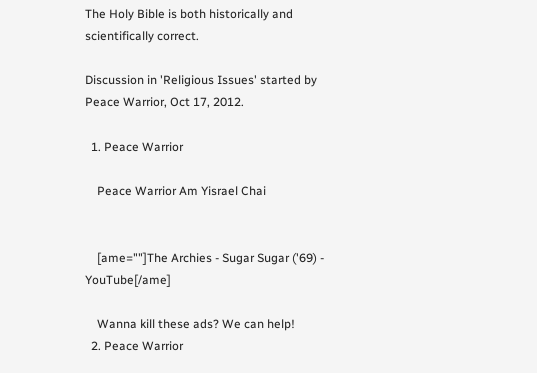The Holy Bible is both historically and scientifically correct.

Discussion in 'Religious Issues' started by Peace Warrior, Oct 17, 2012.

  1. Peace Warrior

    Peace Warrior Am Yisrael Chai


    [ame=""]The Archies - Sugar Sugar ('69) - YouTube[/ame]

    Wanna kill these ads? We can help!
  2. Peace Warrior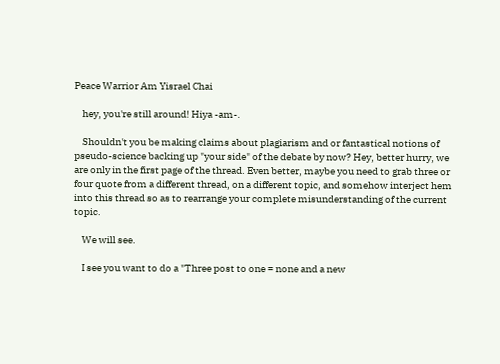Peace Warrior Am Yisrael Chai

    hey, you're still around! Hiya -am-.

    Shouldn't you be making claims about plagiarism and or fantastical notions of pseudo-science backing up "your side" of the debate by now? Hey, better hurry, we are only in the first page of the thread. Even better, maybe you need to grab three or four quote from a different thread, on a different topic, and somehow interject hem into this thread so as to rearrange your complete misunderstanding of the current topic.

    We will see.

    I see you want to do a "Three post to one = none and a new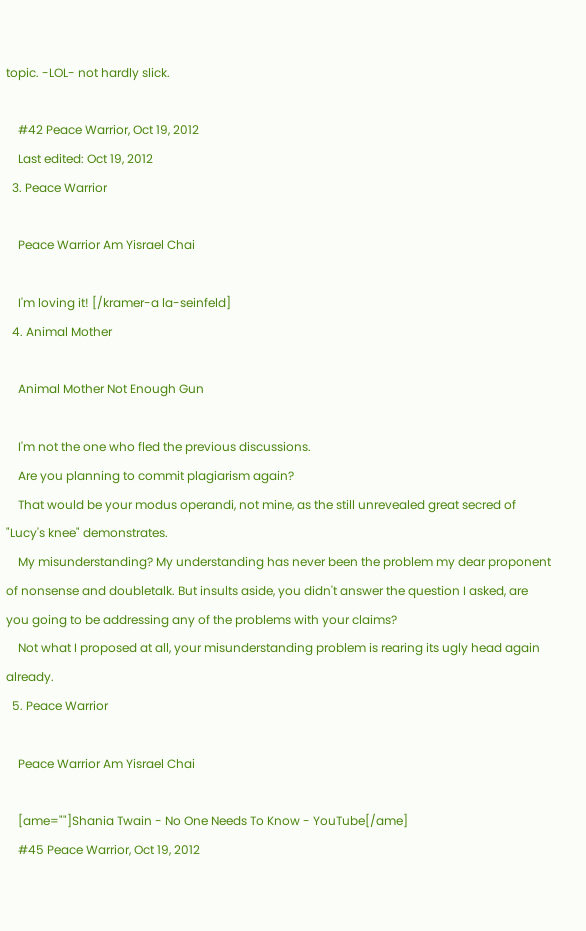topic. -LOL- not hardly slick.

    #42 Peace Warrior, Oct 19, 2012
    Last edited: Oct 19, 2012
  3. Peace Warrior

    Peace Warrior Am Yisrael Chai

    I'm loving it! [/kramer-a la-seinfeld]
  4. Animal Mother

    Animal Mother Not Enough Gun

    I'm not the one who fled the previous discussions.
    Are you planning to commit plagiarism again?
    That would be your modus operandi, not mine, as the still unrevealed great secred of "Lucy's knee" demonstrates.
    My misunderstanding? My understanding has never been the problem my dear proponent of nonsense and doubletalk. But insults aside, you didn't answer the question I asked, are you going to be addressing any of the problems with your claims?
    Not what I proposed at all, your misunderstanding problem is rearing its ugly head again already.
  5. Peace Warrior

    Peace Warrior Am Yisrael Chai

    [ame=""]Shania Twain - No One Needs To Know - YouTube[/ame]
    #45 Peace Warrior, Oct 19, 2012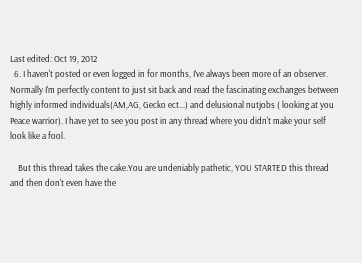Last edited: Oct 19, 2012
  6. I haven't posted or even logged in for months, I've always been more of an observer. Normally I'm perfectly content to just sit back and read the fascinating exchanges between highly informed individuals(AM,AG, Gecko ect...) and delusional nutjobs ( looking at you Peace warrior). I have yet to see you post in any thread where you didn't make your self look like a fool.

    But this thread takes the cake.You are undeniably pathetic, YOU STARTED this thread and then don't even have the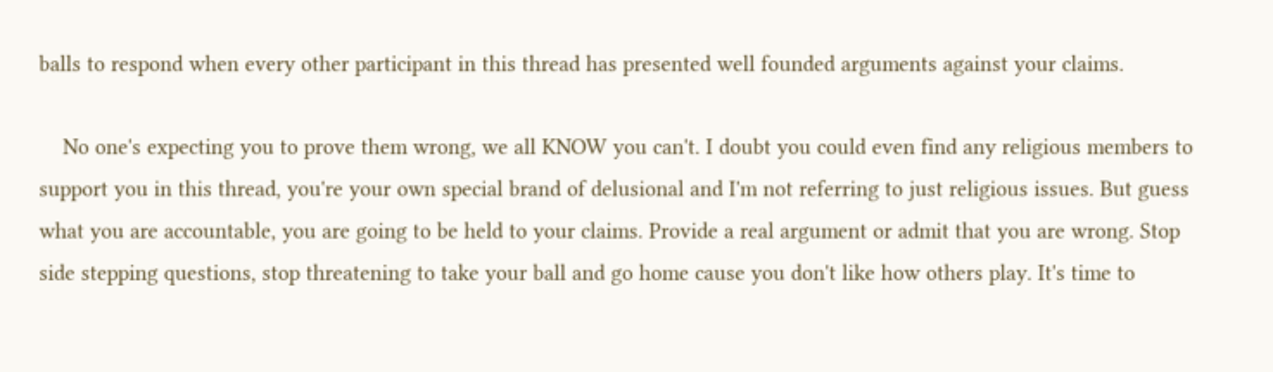balls to respond when every other participant in this thread has presented well founded arguments against your claims.

    No one's expecting you to prove them wrong, we all KNOW you can't. I doubt you could even find any religious members to support you in this thread, you're your own special brand of delusional and I'm not referring to just religious issues. But guess what you are accountable, you are going to be held to your claims. Provide a real argument or admit that you are wrong. Stop side stepping questions, stop threatening to take your ball and go home cause you don't like how others play. It's time to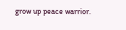grow up peace warrior.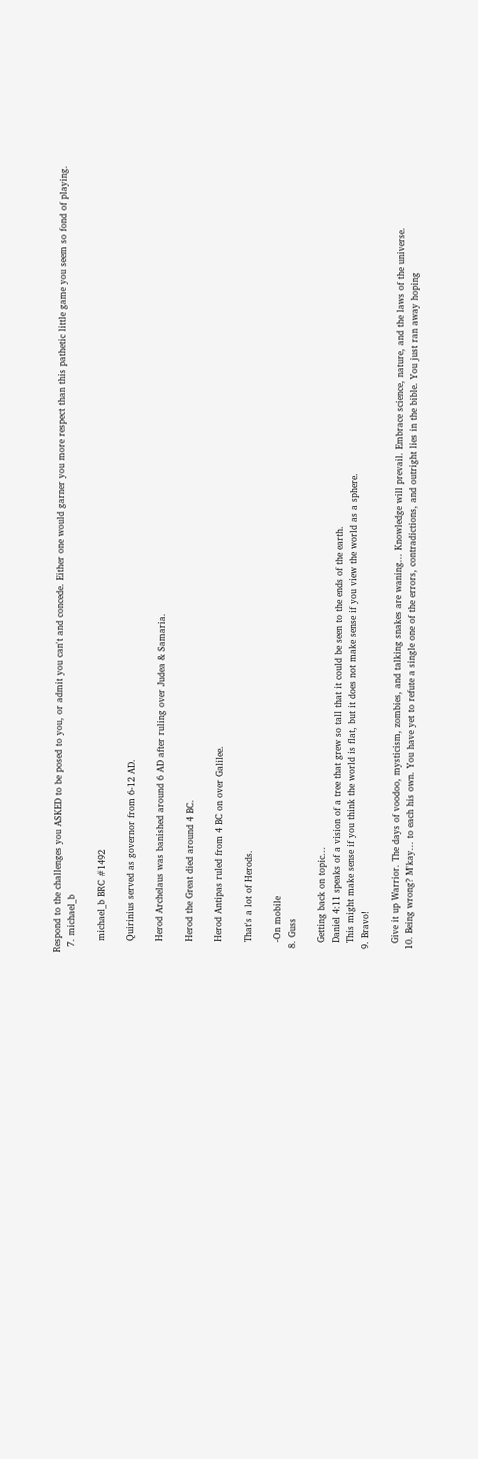Respond to the challenges you ASKED to be posed to you, or admit you can't and concede. Either one would garner you more respect than this pathetic little game you seem so fond of playing.
  7. michael_b

    michael_b BRC #1492

    Quirinius served as governor from 6-12 AD.

    Herod Archelaus was banished around 6 AD after ruling over Judea & Samaria.

    Herod the Great died around 4 BC.

    Herod Antipas ruled from 4 BC on over Galilee.

    That's a lot of Herods.

    -On mobile
  8. Guss

    Getting back on topic...
    Daniel 4:11 speaks of a vision of a tree that grew so tall that it could be seen to the ends of the earth.
    This might make sense if you think the world is flat, but it does not make sense if you view the world as a sphere.
  9. Bravo!

    Give it up Warrior. The days of voodoo, mysticism, zombies, and talking snakes are waning... Knowledge will prevail. Embrace science, nature, and the laws of the universe.
  10. Being wrong? M'kay... to each his own. You have yet to refute a single one of the errors, contradictions, and outright lies in the bible. You just ran away hoping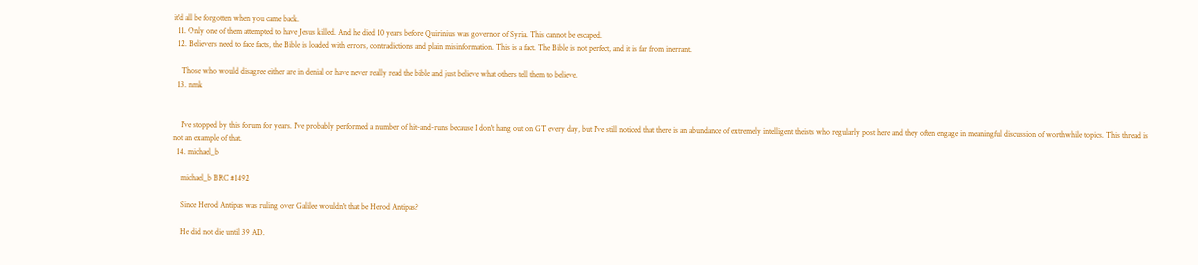it'd all be forgotten when you came back.
  11. Only one of them attempted to have Jesus killed. And he died 10 years before Quirinius was governor of Syria. This cannot be escaped.
  12. Believers need to face facts, the Bible is loaded with errors, contradictions and plain misinformation. This is a fact. The Bible is not perfect, and it is far from inerrant.

    Those who would disagree either are in denial or have never really read the bible and just believe what others tell them to believe.
  13. nmk


    I've stopped by this forum for years. I've probably performed a number of hit-and-runs because I don't hang out on GT every day, but I've still noticed that there is an abundance of extremely intelligent theists who regularly post here and they often engage in meaningful discussion of worthwhile topics. This thread is not an example of that.
  14. michael_b

    michael_b BRC #1492

    Since Herod Antipas was ruling over Galilee wouldn't that be Herod Antipas?

    He did not die until 39 AD.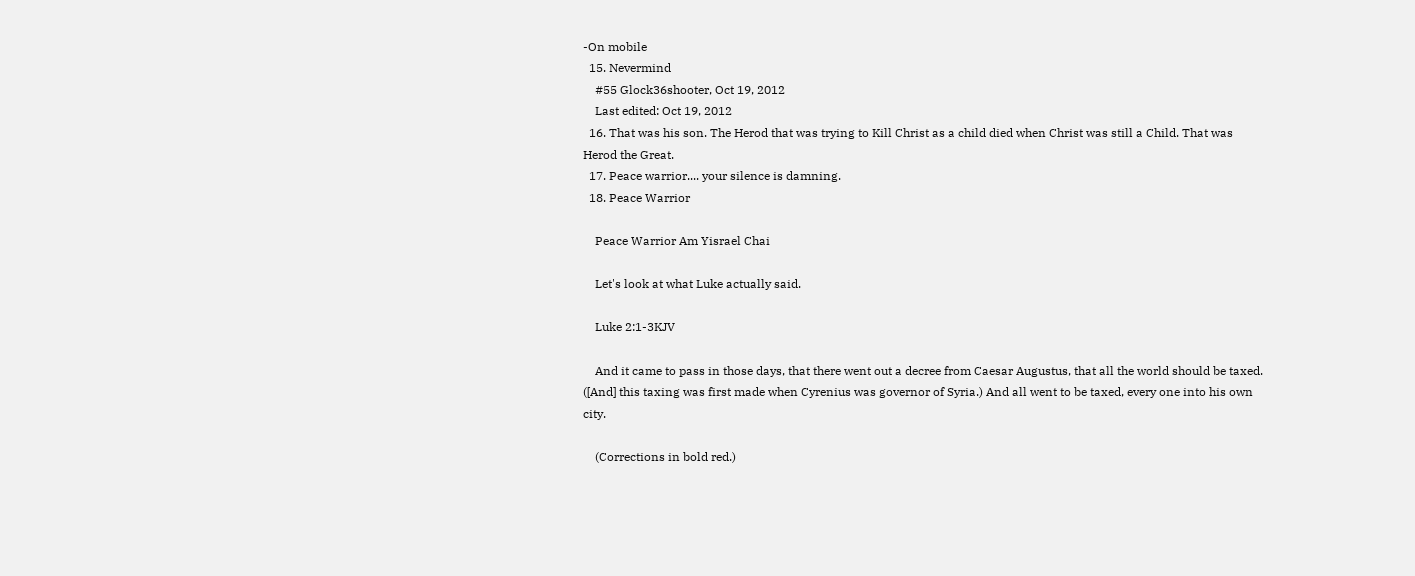-On mobile
  15. Nevermind
    #55 Glock36shooter, Oct 19, 2012
    Last edited: Oct 19, 2012
  16. That was his son. The Herod that was trying to Kill Christ as a child died when Christ was still a Child. That was Herod the Great.
  17. Peace warrior.... your silence is damning.
  18. Peace Warrior

    Peace Warrior Am Yisrael Chai

    Let's look at what Luke actually said.

    Luke 2:1-3KJV

    And it came to pass in those days, that there went out a decree from Caesar Augustus, that all the world should be taxed. ([And] this taxing was first made when Cyrenius was governor of Syria.) And all went to be taxed, every one into his own city.

    (Corrections in bold red.)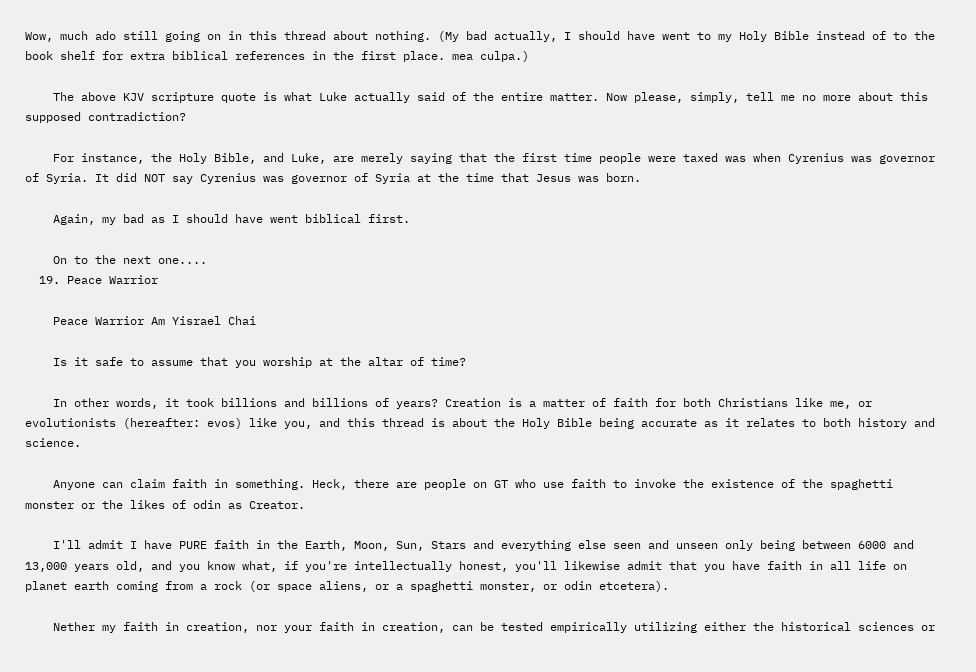Wow, much ado still going on in this thread about nothing. (My bad actually, I should have went to my Holy Bible instead of to the book shelf for extra biblical references in the first place. mea culpa.)

    The above KJV scripture quote is what Luke actually said of the entire matter. Now please, simply, tell me no more about this supposed contradiction?

    For instance, the Holy Bible, and Luke, are merely saying that the first time people were taxed was when Cyrenius was governor of Syria. It did NOT say Cyrenius was governor of Syria at the time that Jesus was born.

    Again, my bad as I should have went biblical first.

    On to the next one....
  19. Peace Warrior

    Peace Warrior Am Yisrael Chai

    Is it safe to assume that you worship at the altar of time?

    In other words, it took billions and billions of years? Creation is a matter of faith for both Christians like me, or evolutionists (hereafter: evos) like you, and this thread is about the Holy Bible being accurate as it relates to both history and science.

    Anyone can claim faith in something. Heck, there are people on GT who use faith to invoke the existence of the spaghetti monster or the likes of odin as Creator.

    I'll admit I have PURE faith in the Earth, Moon, Sun, Stars and everything else seen and unseen only being between 6000 and 13,000 years old, and you know what, if you're intellectually honest, you'll likewise admit that you have faith in all life on planet earth coming from a rock (or space aliens, or a spaghetti monster, or odin etcetera).

    Nether my faith in creation, nor your faith in creation, can be tested empirically utilizing either the historical sciences or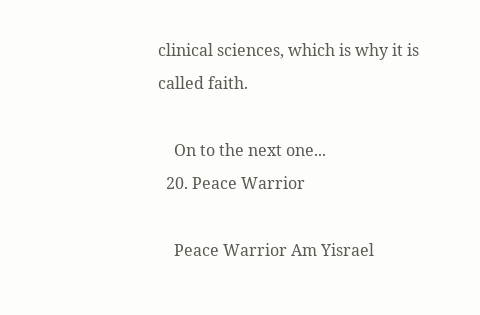clinical sciences, which is why it is called faith.

    On to the next one...
  20. Peace Warrior

    Peace Warrior Am Yisrael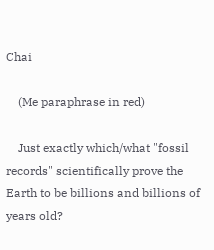Chai

    (Me paraphrase in red)

    Just exactly which/what "fossil records" scientifically prove the Earth to be billions and billions of years old?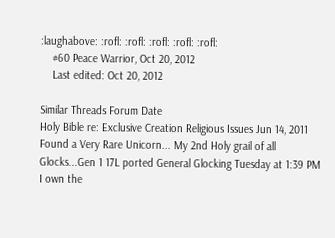:laughabove: :rofl: :rofl: :rofl: :rofl: :rofl:
    #60 Peace Warrior, Oct 20, 2012
    Last edited: Oct 20, 2012

Similar Threads Forum Date
Holy Bible re: Exclusive Creation Religious Issues Jun 14, 2011
Found a Very Rare Unicorn... My 2nd Holy grail of all Glocks...Gen 1 17L ported General Glocking Tuesday at 1:39 PM
I own the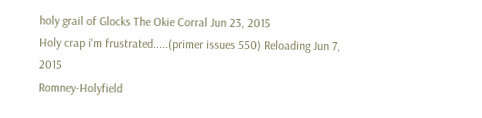holy grail of Glocks The Okie Corral Jun 23, 2015
Holy crap i'm frustrated.....(primer issues 550) Reloading Jun 7, 2015
Romney-Holyfield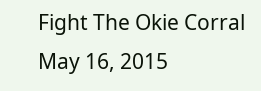Fight The Okie Corral May 16, 2015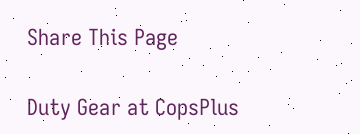Share This Page

Duty Gear at CopsPlus